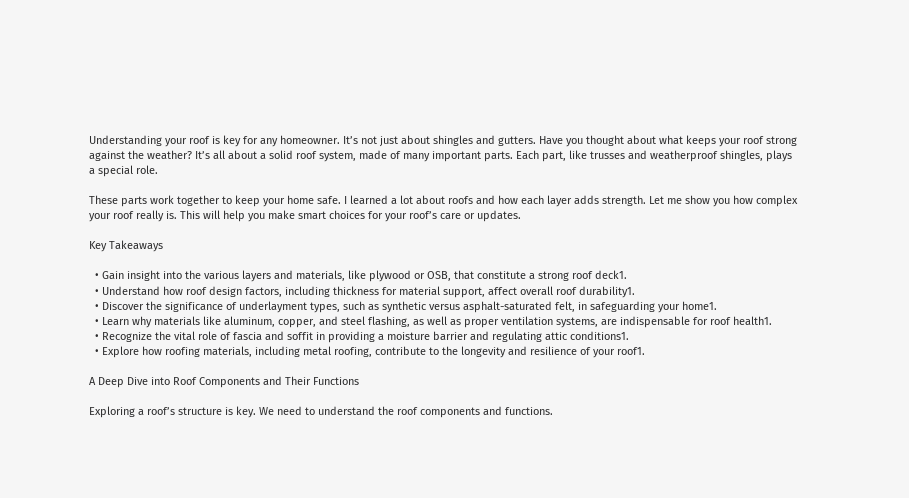Understanding your roof is key for any homeowner. It’s not just about shingles and gutters. Have you thought about what keeps your roof strong against the weather? It’s all about a solid roof system, made of many important parts. Each part, like trusses and weatherproof shingles, plays a special role.

These parts work together to keep your home safe. I learned a lot about roofs and how each layer adds strength. Let me show you how complex your roof really is. This will help you make smart choices for your roof’s care or updates.

Key Takeaways

  • Gain insight into the various layers and materials, like plywood or OSB, that constitute a strong roof deck1.
  • Understand how roof design factors, including thickness for material support, affect overall roof durability1.
  • Discover the significance of underlayment types, such as synthetic versus asphalt-saturated felt, in safeguarding your home1.
  • Learn why materials like aluminum, copper, and steel flashing, as well as proper ventilation systems, are indispensable for roof health1.
  • Recognize the vital role of fascia and soffit in providing a moisture barrier and regulating attic conditions1.
  • Explore how roofing materials, including metal roofing, contribute to the longevity and resilience of your roof1.

A Deep Dive into Roof Components and Their Functions

Exploring a roof’s structure is key. We need to understand the roof components and functions.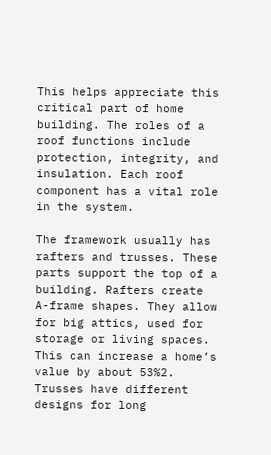This helps appreciate this critical part of home building. The roles of a roof functions include protection, integrity, and insulation. Each roof component has a vital role in the system.

The framework usually has rafters and trusses. These parts support the top of a building. Rafters create A-frame shapes. They allow for big attics, used for storage or living spaces. This can increase a home’s value by about 53%2. Trusses have different designs for long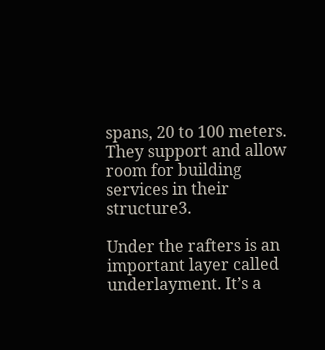spans, 20 to 100 meters. They support and allow room for building services in their structure3.

Under the rafters is an important layer called underlayment. It’s a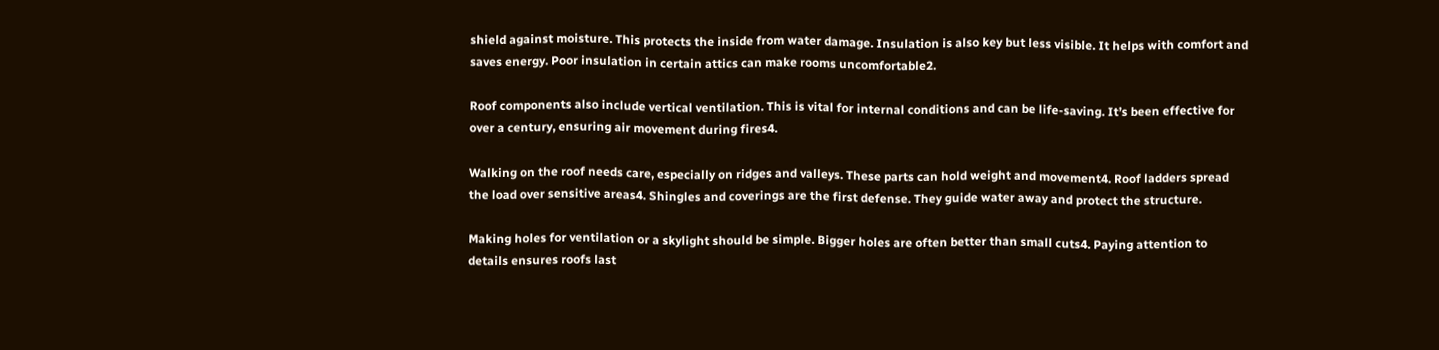shield against moisture. This protects the inside from water damage. Insulation is also key but less visible. It helps with comfort and saves energy. Poor insulation in certain attics can make rooms uncomfortable2.

Roof components also include vertical ventilation. This is vital for internal conditions and can be life-saving. It’s been effective for over a century, ensuring air movement during fires4.

Walking on the roof needs care, especially on ridges and valleys. These parts can hold weight and movement4. Roof ladders spread the load over sensitive areas4. Shingles and coverings are the first defense. They guide water away and protect the structure.

Making holes for ventilation or a skylight should be simple. Bigger holes are often better than small cuts4. Paying attention to details ensures roofs last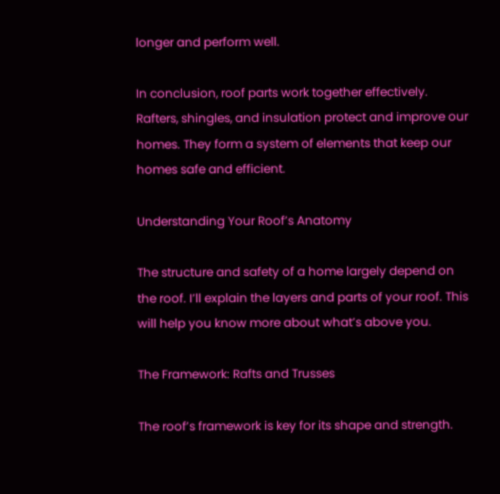longer and perform well.

In conclusion, roof parts work together effectively. Rafters, shingles, and insulation protect and improve our homes. They form a system of elements that keep our homes safe and efficient.

Understanding Your Roof’s Anatomy

The structure and safety of a home largely depend on the roof. I’ll explain the layers and parts of your roof. This will help you know more about what’s above you.

The Framework: Rafts and Trusses

The roof’s framework is key for its shape and strength.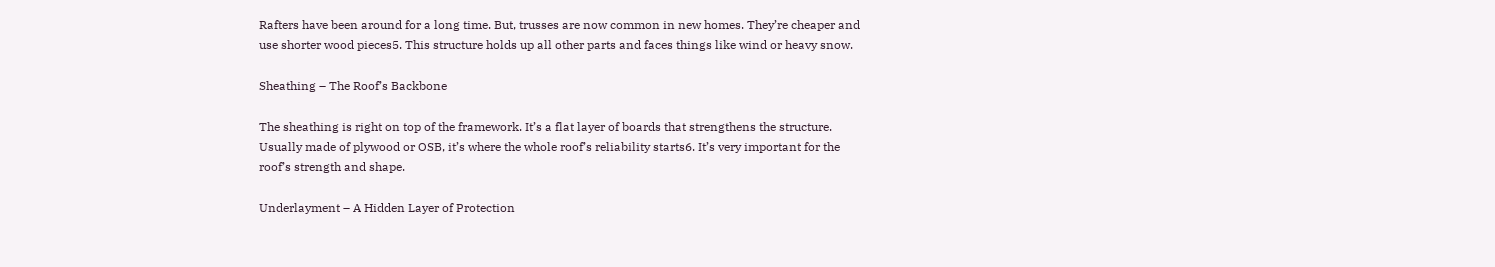Rafters have been around for a long time. But, trusses are now common in new homes. They’re cheaper and use shorter wood pieces5. This structure holds up all other parts and faces things like wind or heavy snow.

Sheathing – The Roof’s Backbone

The sheathing is right on top of the framework. It’s a flat layer of boards that strengthens the structure. Usually made of plywood or OSB, it’s where the whole roof’s reliability starts6. It’s very important for the roof’s strength and shape.

Underlayment – A Hidden Layer of Protection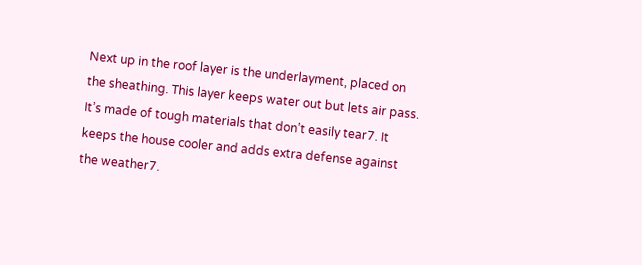Next up in the roof layer is the underlayment, placed on the sheathing. This layer keeps water out but lets air pass. It’s made of tough materials that don’t easily tear7. It keeps the house cooler and adds extra defense against the weather7.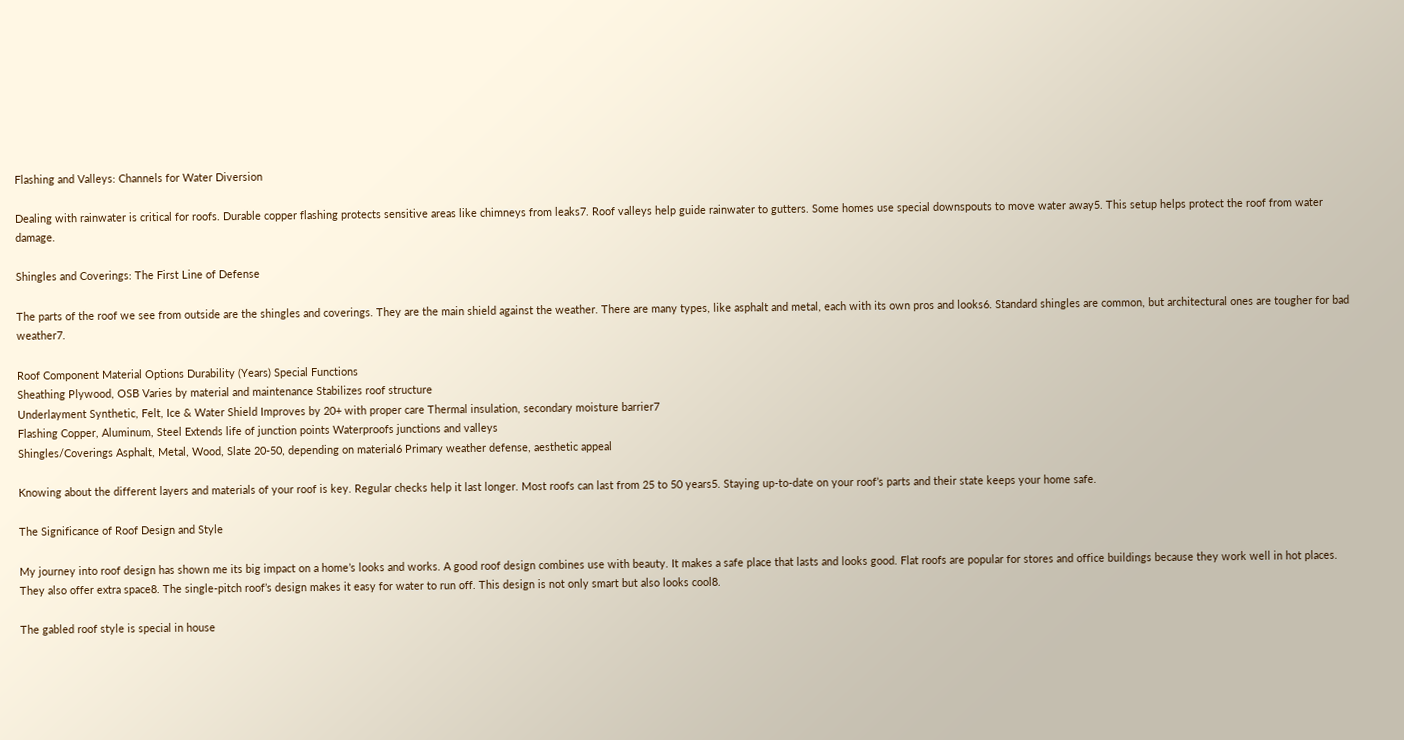Flashing and Valleys: Channels for Water Diversion

Dealing with rainwater is critical for roofs. Durable copper flashing protects sensitive areas like chimneys from leaks7. Roof valleys help guide rainwater to gutters. Some homes use special downspouts to move water away5. This setup helps protect the roof from water damage.

Shingles and Coverings: The First Line of Defense

The parts of the roof we see from outside are the shingles and coverings. They are the main shield against the weather. There are many types, like asphalt and metal, each with its own pros and looks6. Standard shingles are common, but architectural ones are tougher for bad weather7.

Roof Component Material Options Durability (Years) Special Functions
Sheathing Plywood, OSB Varies by material and maintenance Stabilizes roof structure
Underlayment Synthetic, Felt, Ice & Water Shield Improves by 20+ with proper care Thermal insulation, secondary moisture barrier7
Flashing Copper, Aluminum, Steel Extends life of junction points Waterproofs junctions and valleys
Shingles/Coverings Asphalt, Metal, Wood, Slate 20-50, depending on material6 Primary weather defense, aesthetic appeal

Knowing about the different layers and materials of your roof is key. Regular checks help it last longer. Most roofs can last from 25 to 50 years5. Staying up-to-date on your roof’s parts and their state keeps your home safe.

The Significance of Roof Design and Style

My journey into roof design has shown me its big impact on a home’s looks and works. A good roof design combines use with beauty. It makes a safe place that lasts and looks good. Flat roofs are popular for stores and office buildings because they work well in hot places. They also offer extra space8. The single-pitch roof’s design makes it easy for water to run off. This design is not only smart but also looks cool8.

The gabled roof style is special in house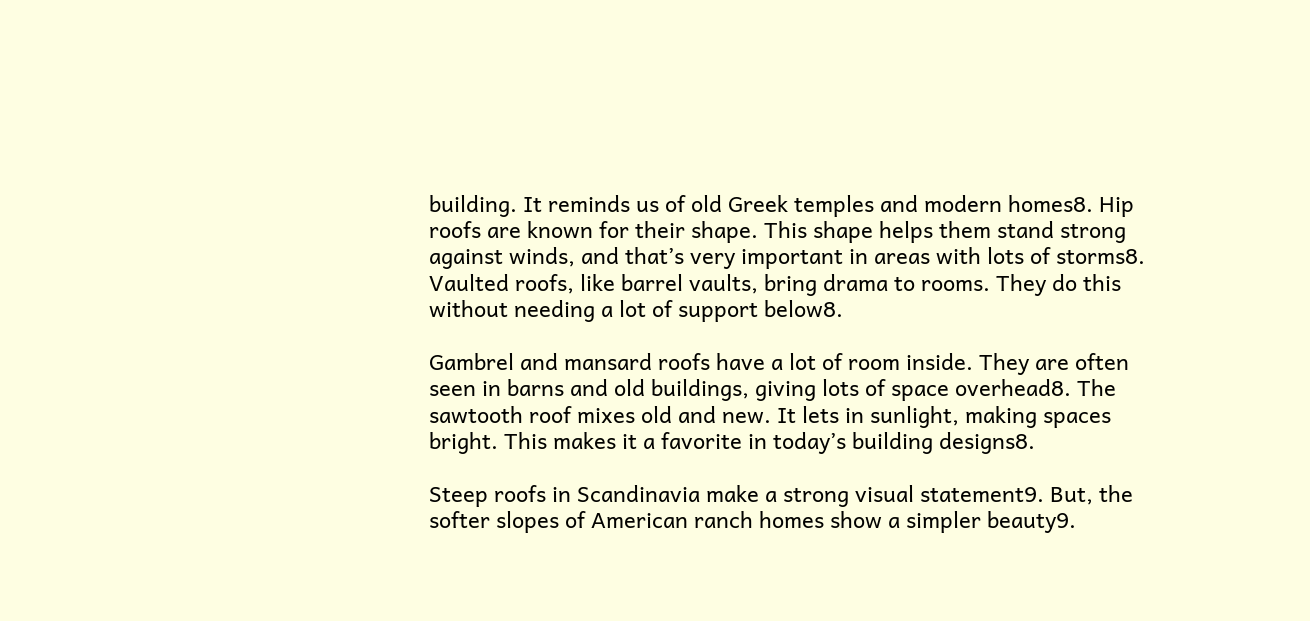building. It reminds us of old Greek temples and modern homes8. Hip roofs are known for their shape. This shape helps them stand strong against winds, and that’s very important in areas with lots of storms8. Vaulted roofs, like barrel vaults, bring drama to rooms. They do this without needing a lot of support below8.

Gambrel and mansard roofs have a lot of room inside. They are often seen in barns and old buildings, giving lots of space overhead8. The sawtooth roof mixes old and new. It lets in sunlight, making spaces bright. This makes it a favorite in today’s building designs8.

Steep roofs in Scandinavia make a strong visual statement9. But, the softer slopes of American ranch homes show a simpler beauty9.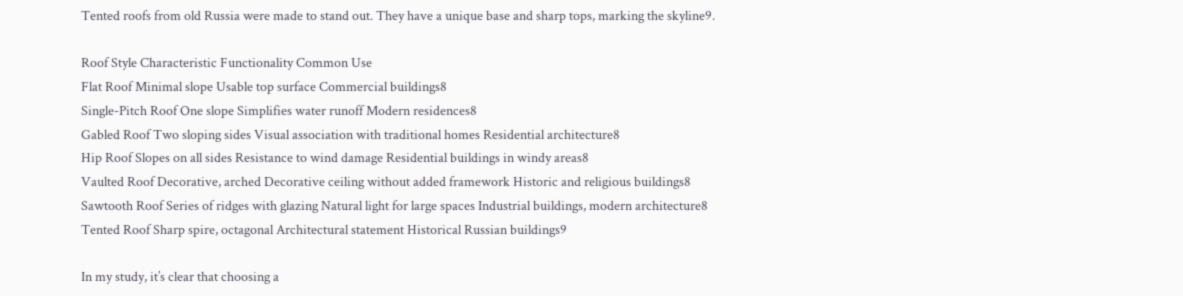Tented roofs from old Russia were made to stand out. They have a unique base and sharp tops, marking the skyline9.

Roof Style Characteristic Functionality Common Use
Flat Roof Minimal slope Usable top surface Commercial buildings8
Single-Pitch Roof One slope Simplifies water runoff Modern residences8
Gabled Roof Two sloping sides Visual association with traditional homes Residential architecture8
Hip Roof Slopes on all sides Resistance to wind damage Residential buildings in windy areas8
Vaulted Roof Decorative, arched Decorative ceiling without added framework Historic and religious buildings8
Sawtooth Roof Series of ridges with glazing Natural light for large spaces Industrial buildings, modern architecture8
Tented Roof Sharp spire, octagonal Architectural statement Historical Russian buildings9

In my study, it’s clear that choosing a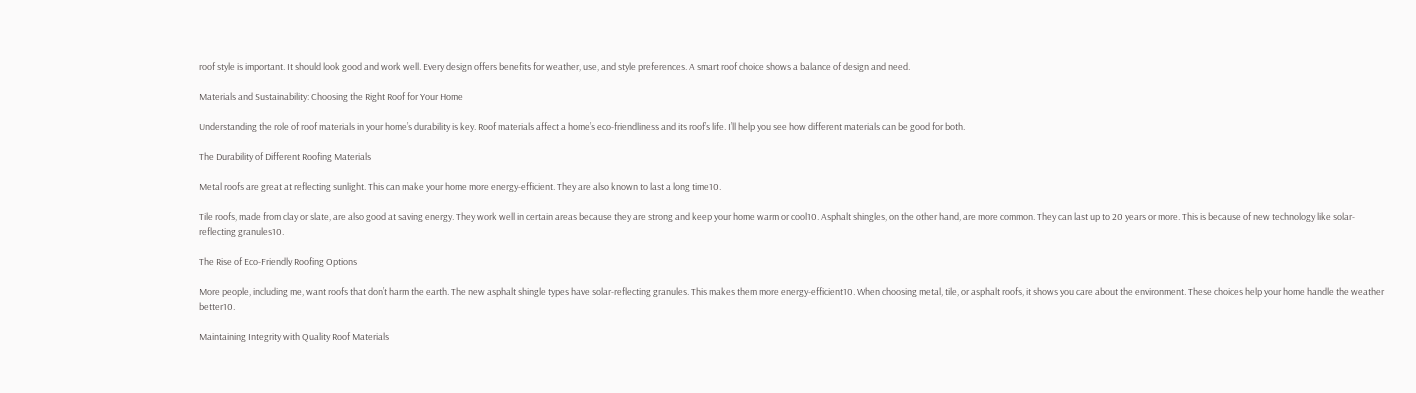roof style is important. It should look good and work well. Every design offers benefits for weather, use, and style preferences. A smart roof choice shows a balance of design and need.

Materials and Sustainability: Choosing the Right Roof for Your Home

Understanding the role of roof materials in your home’s durability is key. Roof materials affect a home’s eco-friendliness and its roof’s life. I’ll help you see how different materials can be good for both.

The Durability of Different Roofing Materials

Metal roofs are great at reflecting sunlight. This can make your home more energy-efficient. They are also known to last a long time10.

Tile roofs, made from clay or slate, are also good at saving energy. They work well in certain areas because they are strong and keep your home warm or cool10. Asphalt shingles, on the other hand, are more common. They can last up to 20 years or more. This is because of new technology like solar-reflecting granules10.

The Rise of Eco-Friendly Roofing Options

More people, including me, want roofs that don’t harm the earth. The new asphalt shingle types have solar-reflecting granules. This makes them more energy-efficient10. When choosing metal, tile, or asphalt roofs, it shows you care about the environment. These choices help your home handle the weather better10.

Maintaining Integrity with Quality Roof Materials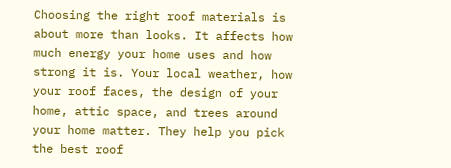Choosing the right roof materials is about more than looks. It affects how much energy your home uses and how strong it is. Your local weather, how your roof faces, the design of your home, attic space, and trees around your home matter. They help you pick the best roof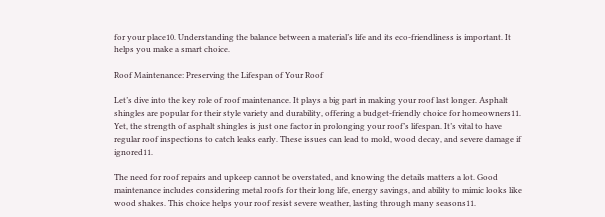for your place10. Understanding the balance between a material’s life and its eco-friendliness is important. It helps you make a smart choice.

Roof Maintenance: Preserving the Lifespan of Your Roof

Let’s dive into the key role of roof maintenance. It plays a big part in making your roof last longer. Asphalt shingles are popular for their style variety and durability, offering a budget-friendly choice for homeowners11. Yet, the strength of asphalt shingles is just one factor in prolonging your roof’s lifespan. It’s vital to have regular roof inspections to catch leaks early. These issues can lead to mold, wood decay, and severe damage if ignored11.

The need for roof repairs and upkeep cannot be overstated, and knowing the details matters a lot. Good maintenance includes considering metal roofs for their long life, energy savings, and ability to mimic looks like wood shakes. This choice helps your roof resist severe weather, lasting through many seasons11.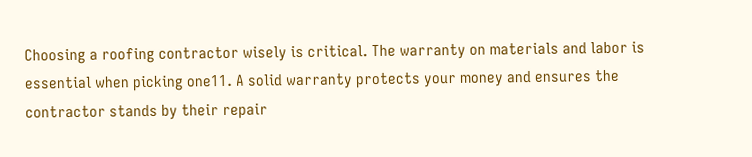Choosing a roofing contractor wisely is critical. The warranty on materials and labor is essential when picking one11. A solid warranty protects your money and ensures the contractor stands by their repair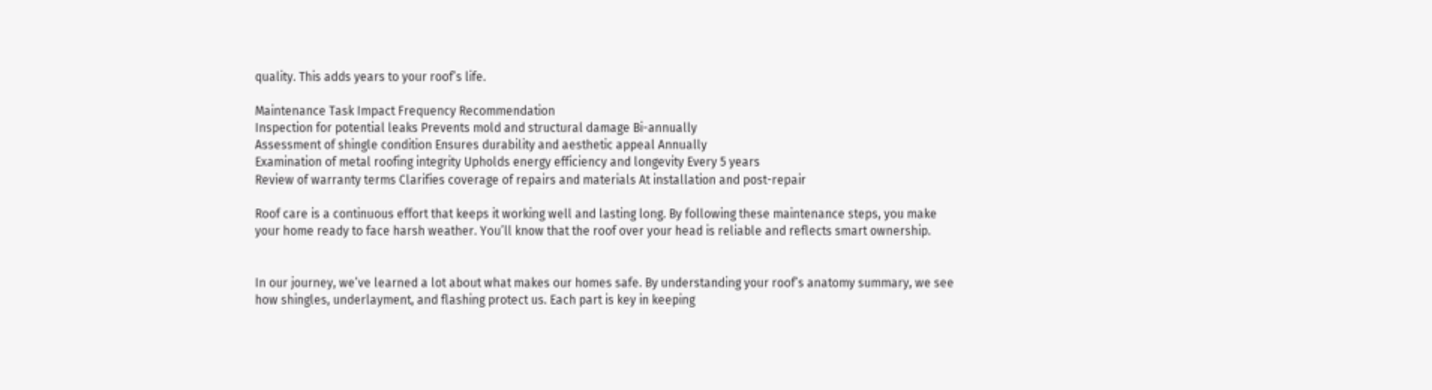quality. This adds years to your roof’s life.

Maintenance Task Impact Frequency Recommendation
Inspection for potential leaks Prevents mold and structural damage Bi-annually
Assessment of shingle condition Ensures durability and aesthetic appeal Annually
Examination of metal roofing integrity Upholds energy efficiency and longevity Every 5 years
Review of warranty terms Clarifies coverage of repairs and materials At installation and post-repair

Roof care is a continuous effort that keeps it working well and lasting long. By following these maintenance steps, you make your home ready to face harsh weather. You’ll know that the roof over your head is reliable and reflects smart ownership.


In our journey, we’ve learned a lot about what makes our homes safe. By understanding your roof’s anatomy summary, we see how shingles, underlayment, and flashing protect us. Each part is key in keeping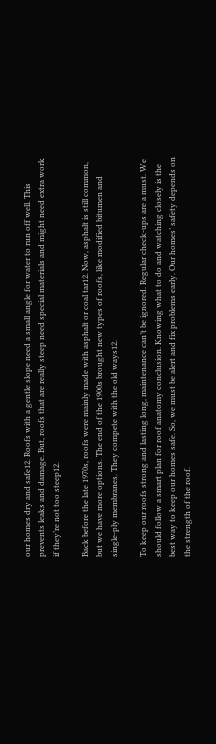our homes dry and safe12. Roofs with a gentle slope need a small angle for water to run off well. This prevents leaks and damage. But, roofs that are really steep need special materials and might need extra work if they’re not too steep12.

Back before the late 1970s, roofs were mainly made with asphalt or coal tar12. Now, asphalt is still common, but we have more options. The end of the 1900s brought new types of roofs, like modified bitumen and single-ply membranes. They compete with the old ways12.

To keep our roofs strong and lasting long, maintenance can’t be ignored. Regular check-ups are a must. We should follow a smart plan for roof anatomy conclusion. Knowing what to do and watching closely is the best way to keep our homes safe. So, we must be alert and fix problems early. Our homes’ safety depends on the strength of the roof.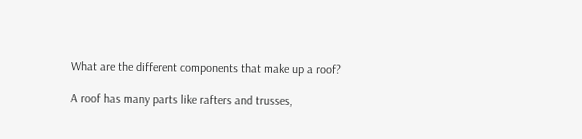What are the different components that make up a roof?

A roof has many parts like rafters and trusses,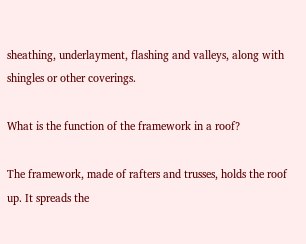sheathing, underlayment, flashing and valleys, along with shingles or other coverings.

What is the function of the framework in a roof?

The framework, made of rafters and trusses, holds the roof up. It spreads the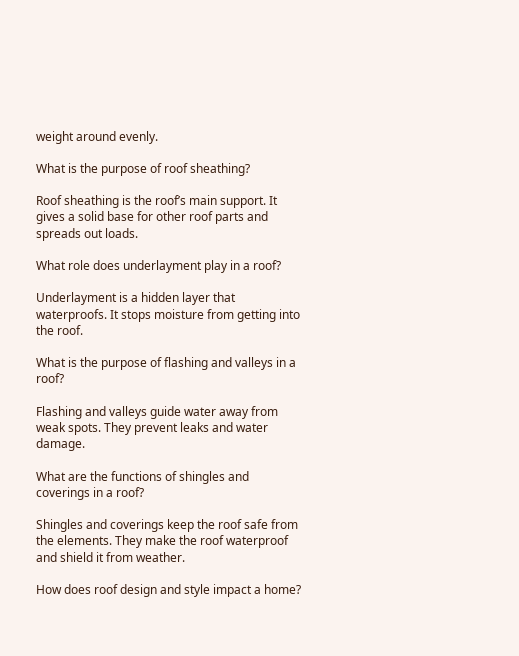weight around evenly.

What is the purpose of roof sheathing?

Roof sheathing is the roof’s main support. It gives a solid base for other roof parts and spreads out loads.

What role does underlayment play in a roof?

Underlayment is a hidden layer that waterproofs. It stops moisture from getting into the roof.

What is the purpose of flashing and valleys in a roof?

Flashing and valleys guide water away from weak spots. They prevent leaks and water damage.

What are the functions of shingles and coverings in a roof?

Shingles and coverings keep the roof safe from the elements. They make the roof waterproof and shield it from weather.

How does roof design and style impact a home?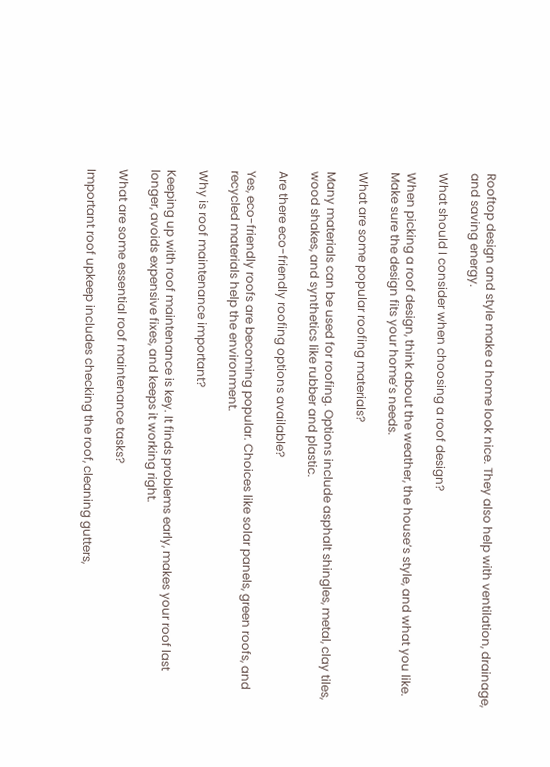Rooftop design and style make a home look nice. They also help with ventilation, drainage, and saving energy.

What should I consider when choosing a roof design?

When picking a roof design, think about the weather, the house’s style, and what you like. Make sure the design fits your home’s needs.

What are some popular roofing materials?

Many materials can be used for roofing. Options include asphalt shingles, metal, clay tiles, wood shakes, and synthetics like rubber and plastic.

Are there eco-friendly roofing options available?

Yes, eco-friendly roofs are becoming popular. Choices like solar panels, green roofs, and recycled materials help the environment.

Why is roof maintenance important?

Keeping up with roof maintenance is key. It finds problems early, makes your roof last longer, avoids expensive fixes, and keeps it working right.

What are some essential roof maintenance tasks?

Important roof upkeep includes checking the roof, cleaning gutters,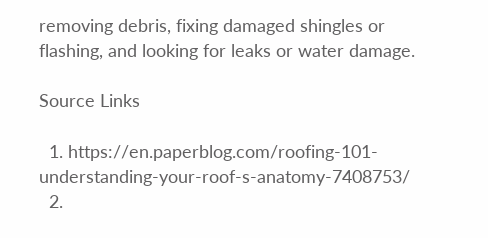removing debris, fixing damaged shingles or flashing, and looking for leaks or water damage.

Source Links

  1. https://en.paperblog.com/roofing-101-understanding-your-roof-s-anatomy-7408753/
  2.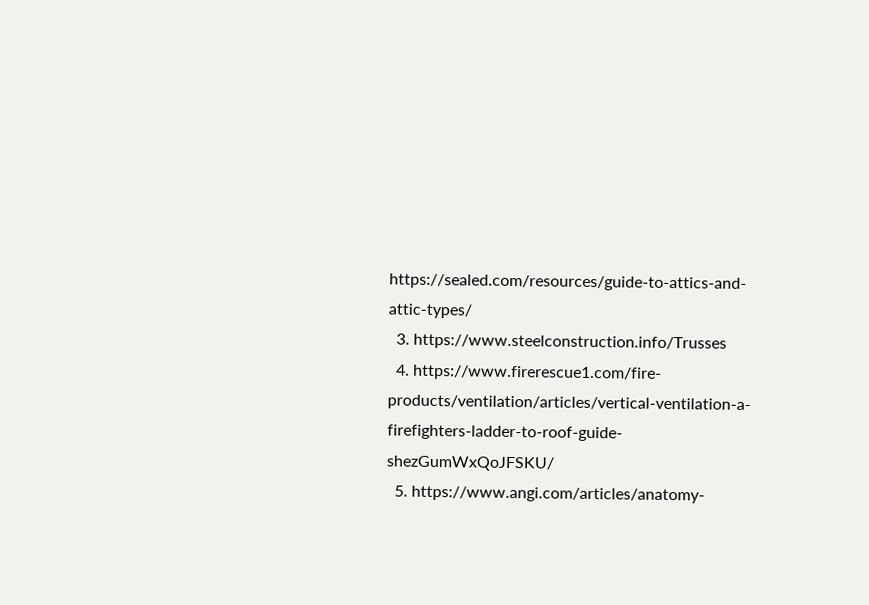https://sealed.com/resources/guide-to-attics-and-attic-types/
  3. https://www.steelconstruction.info/Trusses
  4. https://www.firerescue1.com/fire-products/ventilation/articles/vertical-ventilation-a-firefighters-ladder-to-roof-guide-shezGumWxQoJFSKU/
  5. https://www.angi.com/articles/anatomy-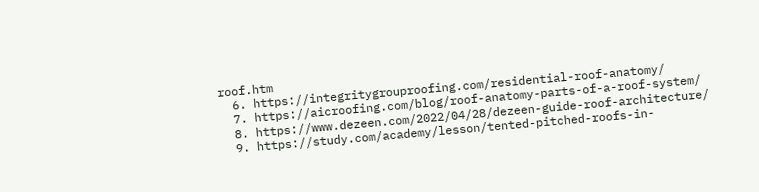roof.htm
  6. https://integritygrouproofing.com/residential-roof-anatomy/
  7. https://aicroofing.com/blog/roof-anatomy-parts-of-a-roof-system/
  8. https://www.dezeen.com/2022/04/28/dezeen-guide-roof-architecture/
  9. https://study.com/academy/lesson/tented-pitched-roofs-in-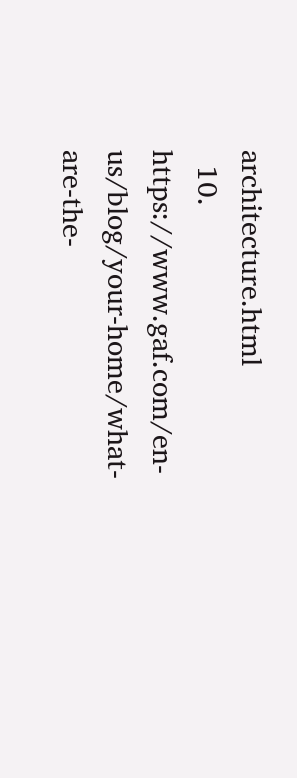architecture.html
  10. https://www.gaf.com/en-us/blog/your-home/what-are-the-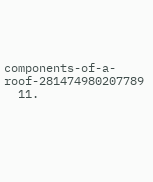components-of-a-roof-281474980207789
  11.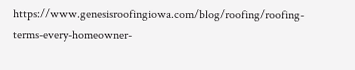https://www.genesisroofingiowa.com/blog/roofing/roofing-terms-every-homeowner-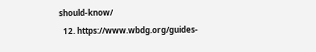should-know/
  12. https://www.wbdg.org/guides-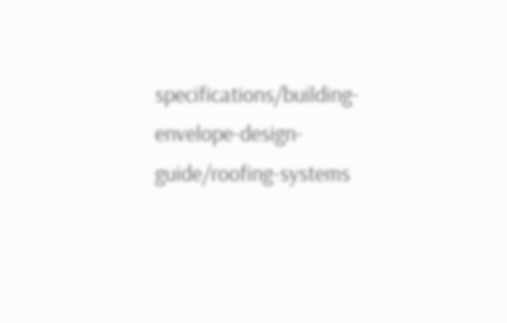specifications/building-envelope-design-guide/roofing-systems